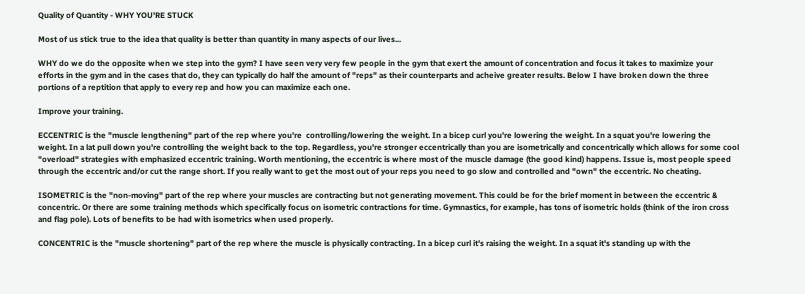Quality of Quantity - WHY YOU'RE STUCK

Most of us stick true to the idea that quality is better than quantity in many aspects of our lives...

WHY do we do the opposite when we step into the gym? I have seen very very few people in the gym that exert the amount of concentration and focus it takes to maximize your efforts in the gym and in the cases that do, they can typically do half the amount of "reps" as their counterparts and acheive greater results. Below I have broken down the three portions of a reptition that apply to every rep and how you can maximize each one.

Improve your training.

ECCENTRIC is the "muscle lengthening" part of the rep where you're  controlling/lowering the weight. In a bicep curl you're lowering the weight. In a squat you're lowering the weight. In a lat pull down you're controlling the weight back to the top. Regardless, you're stronger eccentrically than you are isometrically and concentrically which allows for some cool "overload" strategies with emphasized eccentric training. Worth mentioning, the eccentric is where most of the muscle damage (the good kind) happens. Issue is, most people speed through the eccentric and/or cut the range short. If you really want to get the most out of your reps you need to go slow and controlled and "own" the eccentric. No cheating.

ISOMETRIC is the "non-moving" part of the rep where your muscles are contracting but not generating movement. This could be for the brief moment in between the eccentric & concentric. Or there are some training methods which specifically focus on isometric contractions for time. Gymnastics, for example, has tons of isometric holds (think of the iron cross and flag pole). Lots of benefits to be had with isometrics when used properly.

CONCENTRIC is the "muscle shortening" part of the rep where the muscle is physically contracting. In a bicep curl it's raising the weight. In a squat it's standing up with the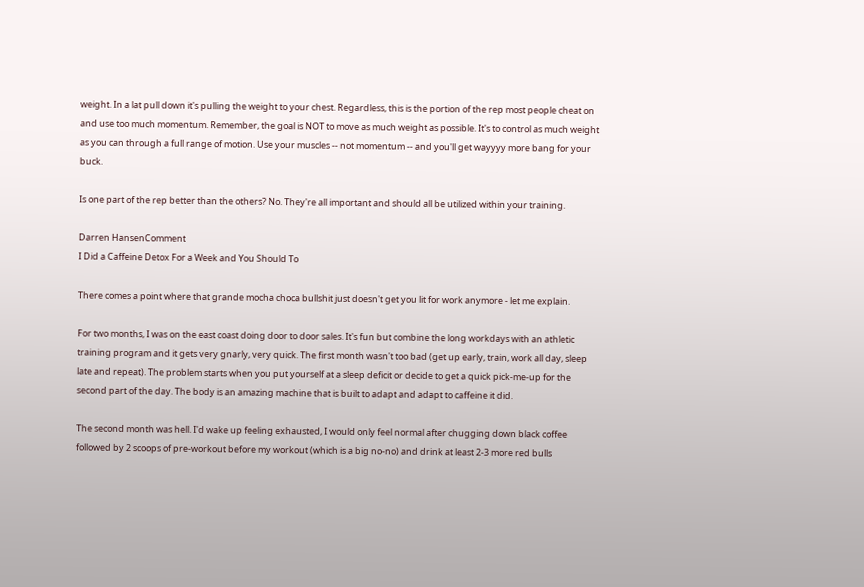weight. In a lat pull down it's pulling the weight to your chest. Regardless, this is the portion of the rep most people cheat on and use too much momentum. Remember, the goal is NOT to move as much weight as possible. It's to control as much weight as you can through a full range of motion. Use your muscles -- not momentum -- and you'll get wayyyy more bang for your buck.

Is one part of the rep better than the others? No. They're all important and should all be utilized within your training.

Darren HansenComment
I Did a Caffeine Detox For a Week and You Should To

There comes a point where that grande mocha choca bullshit just doesn't get you lit for work anymore - let me explain.

For two months, I was on the east coast doing door to door sales. It's fun but combine the long workdays with an athletic training program and it gets very gnarly, very quick. The first month wasn't too bad (get up early, train, work all day, sleep late and repeat). The problem starts when you put yourself at a sleep deficit or decide to get a quick pick-me-up for the second part of the day. The body is an amazing machine that is built to adapt and adapt to caffeine it did.

The second month was hell. I'd wake up feeling exhausted, I would only feel normal after chugging down black coffee followed by 2 scoops of pre-workout before my workout (which is a big no-no) and drink at least 2-3 more red bulls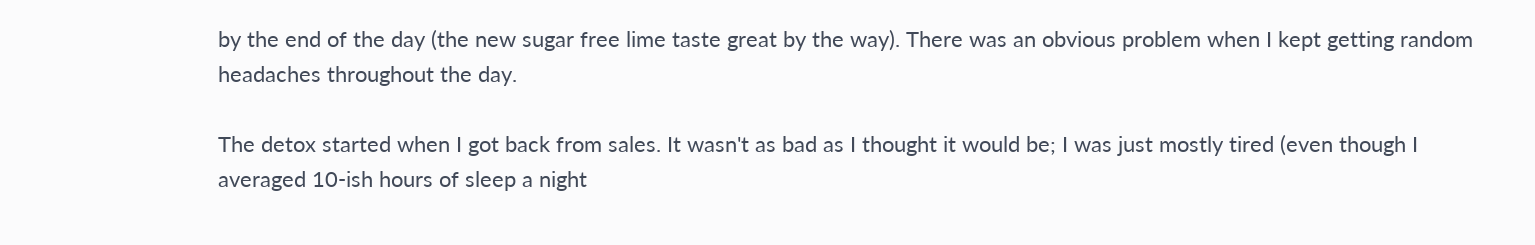by the end of the day (the new sugar free lime taste great by the way). There was an obvious problem when I kept getting random headaches throughout the day.

The detox started when I got back from sales. It wasn't as bad as I thought it would be; I was just mostly tired (even though I averaged 10-ish hours of sleep a night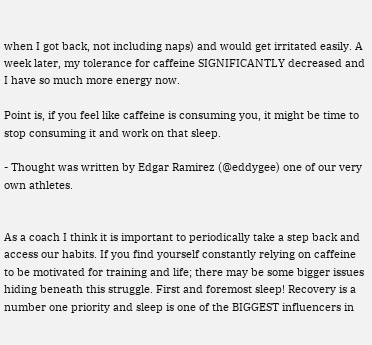when I got back, not including naps) and would get irritated easily. A week later, my tolerance for caffeine SIGNIFICANTLY decreased and I have so much more energy now.

Point is, if you feel like caffeine is consuming you, it might be time to stop consuming it and work on that sleep.

- Thought was written by Edgar Ramirez (@eddygee) one of our very own athletes.


As a coach I think it is important to periodically take a step back and access our habits. If you find yourself constantly relying on caffeine to be motivated for training and life; there may be some bigger issues hiding beneath this struggle. First and foremost sleep! Recovery is a number one priority and sleep is one of the BIGGEST influencers in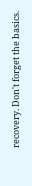recovery. Don't forget the basics.